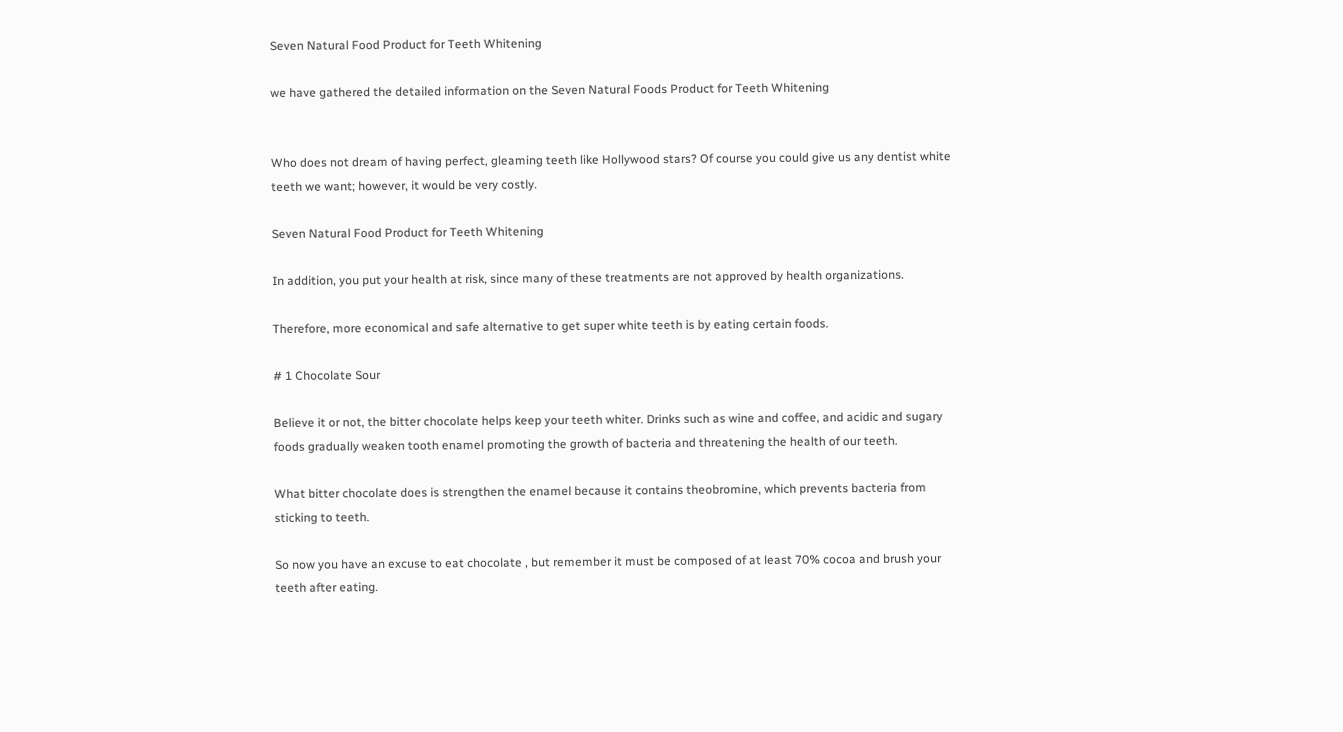Seven Natural Food Product for Teeth Whitening

we have gathered the detailed information on the Seven Natural Foods Product for Teeth Whitening


Who does not dream of having perfect, gleaming teeth like Hollywood stars? Of course you could give us any dentist white teeth we want; however, it would be very costly.

Seven Natural Food Product for Teeth Whitening

In addition, you put your health at risk, since many of these treatments are not approved by health organizations.

Therefore, more economical and safe alternative to get super white teeth is by eating certain foods.

# 1 Chocolate Sour

Believe it or not, the bitter chocolate helps keep your teeth whiter. Drinks such as wine and coffee, and acidic and sugary foods gradually weaken tooth enamel promoting the growth of bacteria and threatening the health of our teeth.

What bitter chocolate does is strengthen the enamel because it contains theobromine, which prevents bacteria from sticking to teeth.

So now you have an excuse to eat chocolate , but remember it must be composed of at least 70% cocoa and brush your teeth after eating.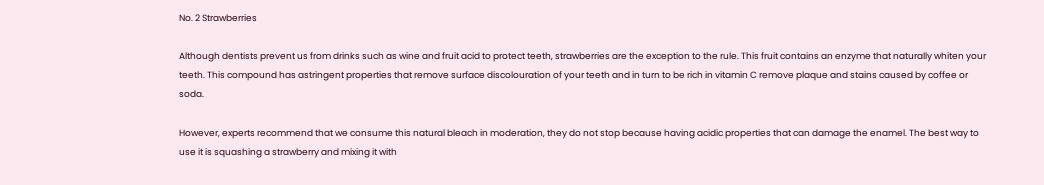No. 2 Strawberries

Although dentists prevent us from drinks such as wine and fruit acid to protect teeth, strawberries are the exception to the rule. This fruit contains an enzyme that naturally whiten your teeth. This compound has astringent properties that remove surface discolouration of your teeth and in turn to be rich in vitamin C remove plaque and stains caused by coffee or soda.

However, experts recommend that we consume this natural bleach in moderation, they do not stop because having acidic properties that can damage the enamel. The best way to use it is squashing a strawberry and mixing it with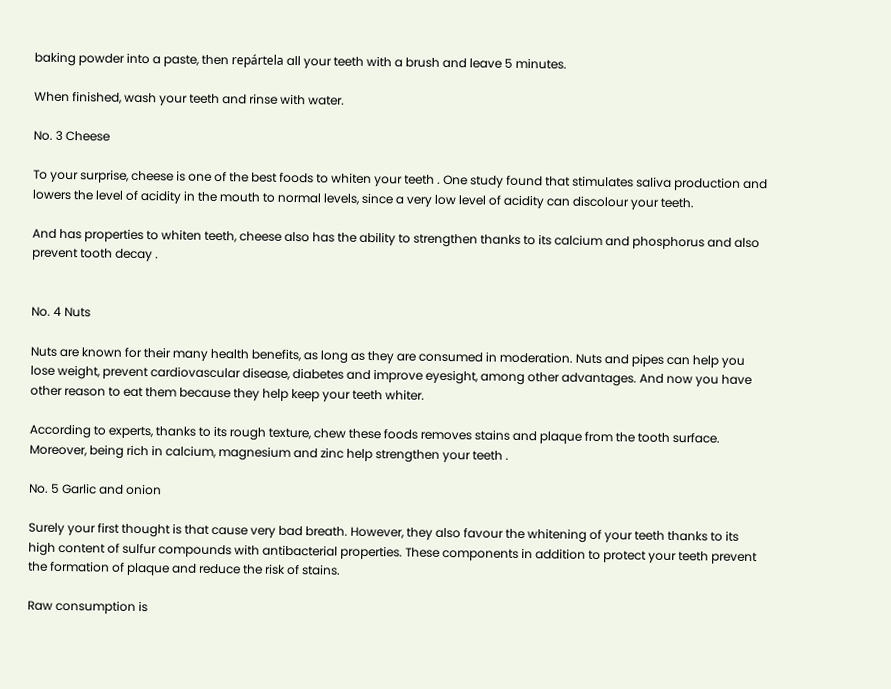baking powder into a paste, then repártela all your teeth with a brush and leave 5 minutes.

When finished, wash your teeth and rinse with water.

No. 3 Cheese

To your surprise, cheese is one of the best foods to whiten your teeth . One study found that stimulates saliva production and lowers the level of acidity in the mouth to normal levels, since a very low level of acidity can discolour your teeth.

And has properties to whiten teeth, cheese also has the ability to strengthen thanks to its calcium and phosphorus and also prevent tooth decay .


No. 4 Nuts

Nuts are known for their many health benefits, as long as they are consumed in moderation. Nuts and pipes can help you lose weight, prevent cardiovascular disease, diabetes and improve eyesight, among other advantages. And now you have other reason to eat them because they help keep your teeth whiter.

According to experts, thanks to its rough texture, chew these foods removes stains and plaque from the tooth surface. Moreover, being rich in calcium, magnesium and zinc help strengthen your teeth .

No. 5 Garlic and onion

Surely your first thought is that cause very bad breath. However, they also favour the whitening of your teeth thanks to its high content of sulfur compounds with antibacterial properties. These components in addition to protect your teeth prevent the formation of plaque and reduce the risk of stains.

Raw consumption is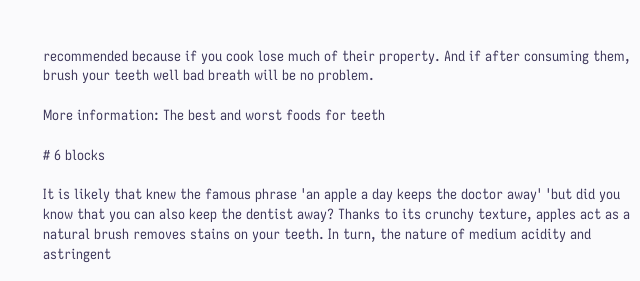recommended because if you cook lose much of their property. And if after consuming them, brush your teeth well bad breath will be no problem.

More information: The best and worst foods for teeth

# 6 blocks

It is likely that knew the famous phrase 'an apple a day keeps the doctor away' 'but did you know that you can also keep the dentist away? Thanks to its crunchy texture, apples act as a natural brush removes stains on your teeth. In turn, the nature of medium acidity and astringent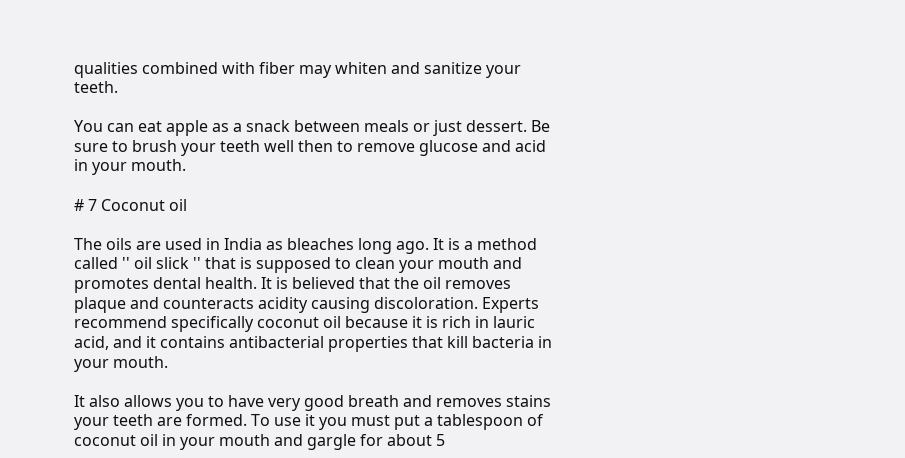qualities combined with fiber may whiten and sanitize your teeth.

You can eat apple as a snack between meals or just dessert. Be sure to brush your teeth well then to remove glucose and acid in your mouth.

# 7 Coconut oil

The oils are used in India as bleaches long ago. It is a method called '' oil slick '' that is supposed to clean your mouth and promotes dental health. It is believed that the oil removes plaque and counteracts acidity causing discoloration. Experts recommend specifically coconut oil because it is rich in lauric acid, and it contains antibacterial properties that kill bacteria in your mouth.

It also allows you to have very good breath and removes stains your teeth are formed. To use it you must put a tablespoon of coconut oil in your mouth and gargle for about 5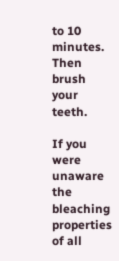to 10 minutes. Then brush your teeth.

If you were unaware the bleaching properties of all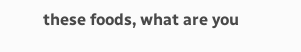these foods, what are you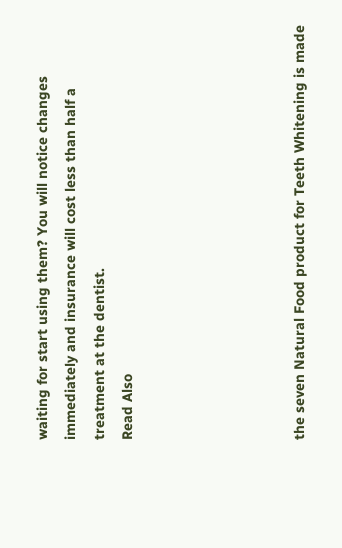waiting for start using them? You will notice changes immediately and insurance will cost less than half a treatment at the dentist.
Read Also





the seven Natural Food product for Teeth Whitening is made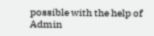possible with the help of Admin